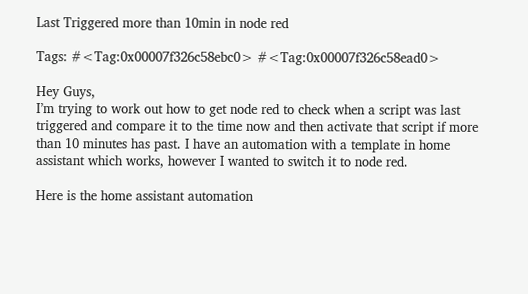Last Triggered more than 10min in node red

Tags: #<Tag:0x00007f326c58ebc0> #<Tag:0x00007f326c58ead0>

Hey Guys,
I’m trying to work out how to get node red to check when a script was last triggered and compare it to the time now and then activate that script if more than 10 minutes has past. I have an automation with a template in home assistant which works, however I wanted to switch it to node red.

Here is the home assistant automation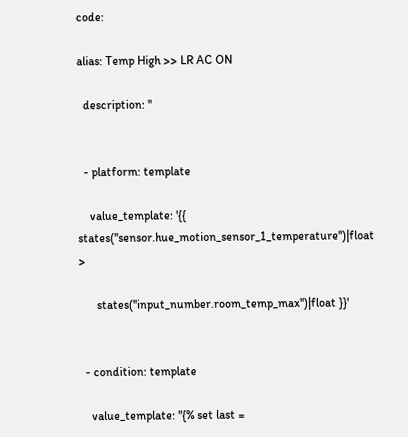code:

alias: Temp High >> LR AC ON

  description: ''


  - platform: template

    value_template: '{{ states(''sensor.hue_motion_sensor_1_temperature'')|float >

      states(''input_number.room_temp_max'')|float }}'


  - condition: template

    value_template: "{% set last =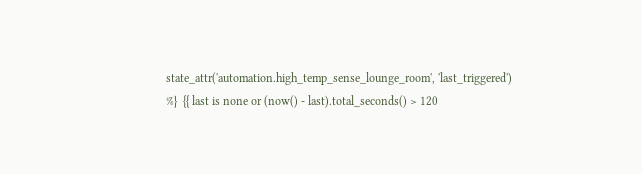state_attr('automation.high_temp_sense_lounge_room', 'last_triggered') %}  {{ last is none or (now() - last).total_seconds() > 120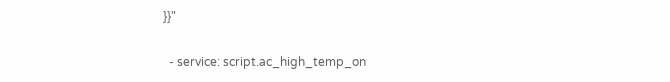}}"


  - service: script.ac_high_temp_on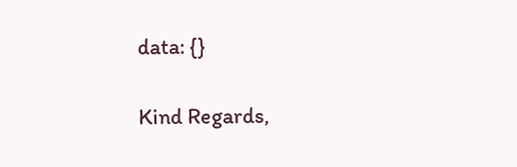data: {}

Kind Regards,